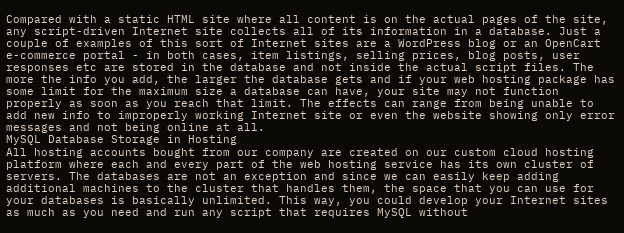Compared with a static HTML site where all content is on the actual pages of the site, any script-driven Internet site collects all of its information in a database. Just a couple of examples of this sort of Internet sites are a WordPress blog or an OpenCart e-commerce portal - in both cases, item listings, selling prices, blog posts, user responses etc are stored in the database and not inside the actual script files. The more the info you add, the larger the database gets and if your web hosting package has some limit for the maximum size a database can have, your site may not function properly as soon as you reach that limit. The effects can range from being unable to add new info to improperly working Internet site or even the website showing only error messages and not being online at all.
MySQL Database Storage in Hosting
All hosting accounts bought from our company are created on our custom cloud hosting platform where each and every part of the web hosting service has its own cluster of servers. The databases are not an exception and since we can easily keep adding additional machines to the cluster that handles them, the space that you can use for your databases is basically unlimited. This way, you could develop your Internet sites as much as you need and run any script that requires MySQL without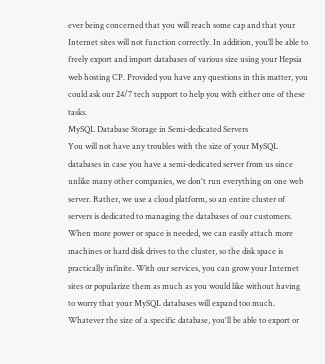ever being concerned that you will reach some cap and that your Internet sites will not function correctly. In addition, you’ll be able to freely export and import databases of various size using your Hepsia web hosting CP. Provided you have any questions in this matter, you could ask our 24/7 tech support to help you with either one of these tasks.
MySQL Database Storage in Semi-dedicated Servers
You will not have any troubles with the size of your MySQL databases in case you have a semi-dedicated server from us since unlike many other companies, we don't run everything on one web server. Rather, we use a cloud platform, so an entire cluster of servers is dedicated to managing the databases of our customers. When more power or space is needed, we can easily attach more machines or hard disk drives to the cluster, so the disk space is practically infinite. With our services, you can grow your Internet sites or popularize them as much as you would like without having to worry that your MySQL databases will expand too much. Whatever the size of a specific database, you'll be able to export or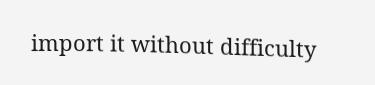import it without difficulty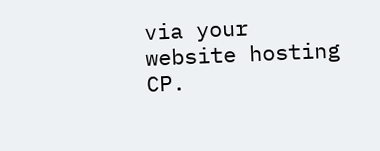via your website hosting CP.